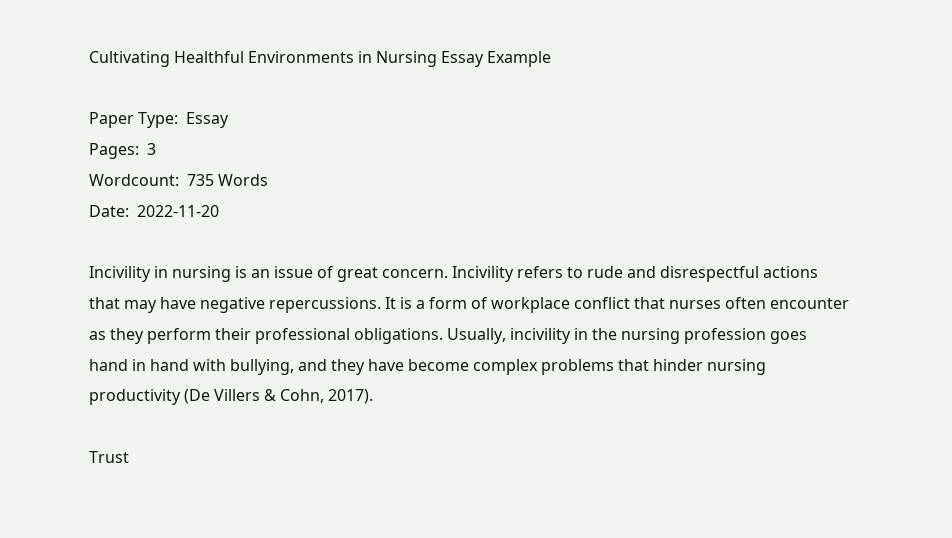Cultivating Healthful Environments in Nursing Essay Example

Paper Type:  Essay
Pages:  3
Wordcount:  735 Words
Date:  2022-11-20

Incivility in nursing is an issue of great concern. Incivility refers to rude and disrespectful actions that may have negative repercussions. It is a form of workplace conflict that nurses often encounter as they perform their professional obligations. Usually, incivility in the nursing profession goes hand in hand with bullying, and they have become complex problems that hinder nursing productivity (De Villers & Cohn, 2017).

Trust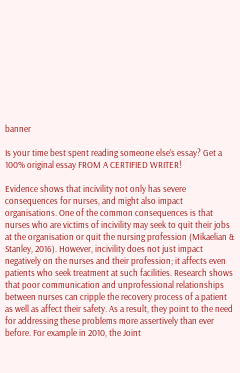banner

Is your time best spent reading someone else’s essay? Get a 100% original essay FROM A CERTIFIED WRITER!

Evidence shows that incivility not only has severe consequences for nurses, and might also impact organisations. One of the common consequences is that nurses who are victims of incivility may seek to quit their jobs at the organisation or quit the nursing profession (Mikaelian & Stanley, 2016). However, incivility does not just impact negatively on the nurses and their profession; it affects even patients who seek treatment at such facilities. Research shows that poor communication and unprofessional relationships between nurses can cripple the recovery process of a patient as well as affect their safety. As a result, they point to the need for addressing these problems more assertively than ever before. For example in 2010, the Joint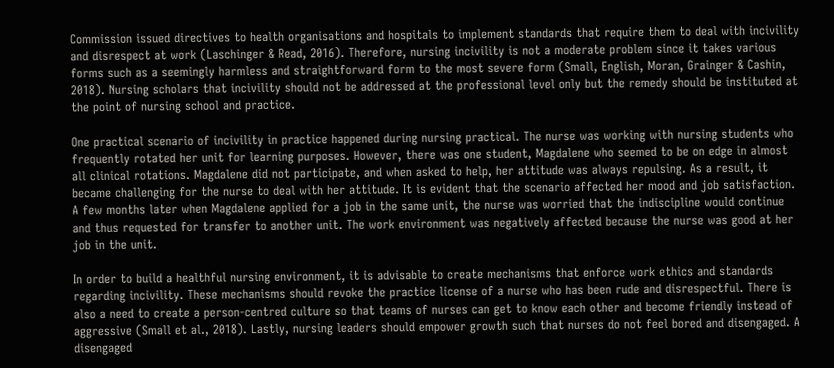Commission issued directives to health organisations and hospitals to implement standards that require them to deal with incivility and disrespect at work (Laschinger & Read, 2016). Therefore, nursing incivility is not a moderate problem since it takes various forms such as a seemingly harmless and straightforward form to the most severe form (Small, English, Moran, Grainger & Cashin, 2018). Nursing scholars that incivility should not be addressed at the professional level only but the remedy should be instituted at the point of nursing school and practice.

One practical scenario of incivility in practice happened during nursing practical. The nurse was working with nursing students who frequently rotated her unit for learning purposes. However, there was one student, Magdalene who seemed to be on edge in almost all clinical rotations. Magdalene did not participate, and when asked to help, her attitude was always repulsing. As a result, it became challenging for the nurse to deal with her attitude. It is evident that the scenario affected her mood and job satisfaction. A few months later when Magdalene applied for a job in the same unit, the nurse was worried that the indiscipline would continue and thus requested for transfer to another unit. The work environment was negatively affected because the nurse was good at her job in the unit.

In order to build a healthful nursing environment, it is advisable to create mechanisms that enforce work ethics and standards regarding incivility. These mechanisms should revoke the practice license of a nurse who has been rude and disrespectful. There is also a need to create a person-centred culture so that teams of nurses can get to know each other and become friendly instead of aggressive (Small et al., 2018). Lastly, nursing leaders should empower growth such that nurses do not feel bored and disengaged. A disengaged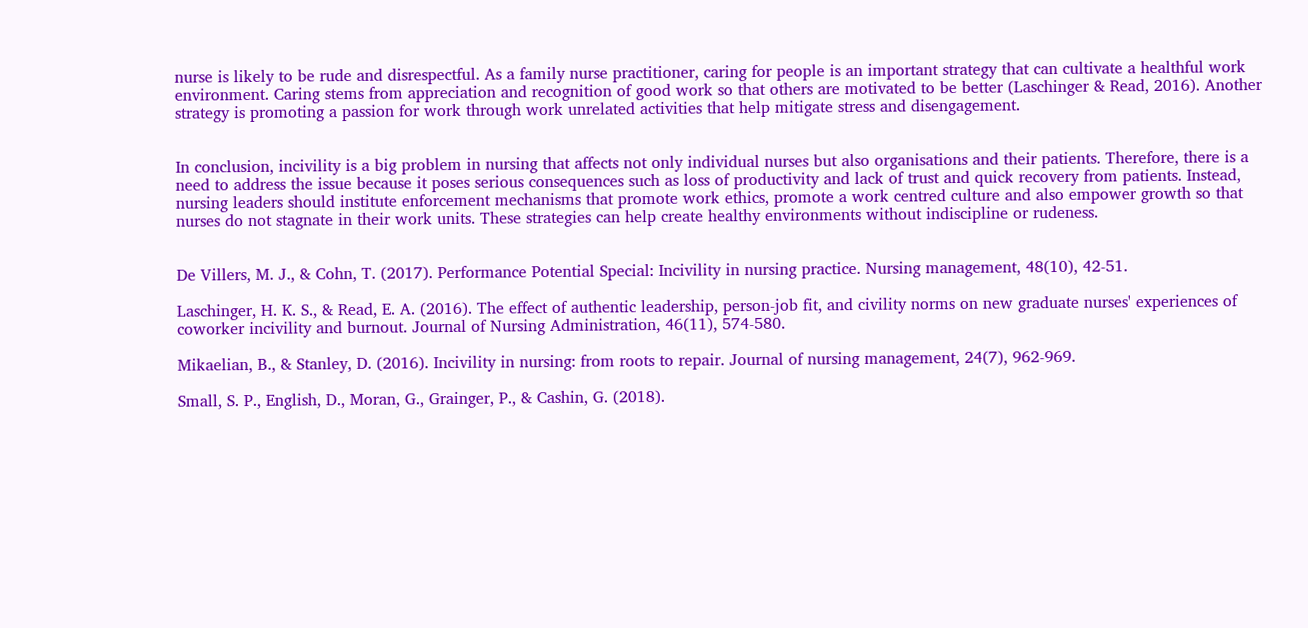nurse is likely to be rude and disrespectful. As a family nurse practitioner, caring for people is an important strategy that can cultivate a healthful work environment. Caring stems from appreciation and recognition of good work so that others are motivated to be better (Laschinger & Read, 2016). Another strategy is promoting a passion for work through work unrelated activities that help mitigate stress and disengagement.


In conclusion, incivility is a big problem in nursing that affects not only individual nurses but also organisations and their patients. Therefore, there is a need to address the issue because it poses serious consequences such as loss of productivity and lack of trust and quick recovery from patients. Instead, nursing leaders should institute enforcement mechanisms that promote work ethics, promote a work centred culture and also empower growth so that nurses do not stagnate in their work units. These strategies can help create healthy environments without indiscipline or rudeness.


De Villers, M. J., & Cohn, T. (2017). Performance Potential Special: Incivility in nursing practice. Nursing management, 48(10), 42-51.

Laschinger, H. K. S., & Read, E. A. (2016). The effect of authentic leadership, person-job fit, and civility norms on new graduate nurses' experiences of coworker incivility and burnout. Journal of Nursing Administration, 46(11), 574-580.

Mikaelian, B., & Stanley, D. (2016). Incivility in nursing: from roots to repair. Journal of nursing management, 24(7), 962-969.

Small, S. P., English, D., Moran, G., Grainger, P., & Cashin, G. (2018).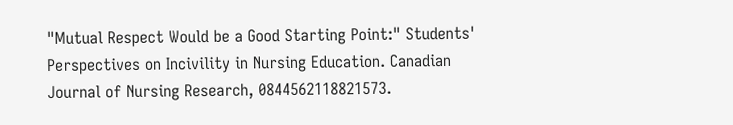"Mutual Respect Would be a Good Starting Point:" Students' Perspectives on Incivility in Nursing Education. Canadian Journal of Nursing Research, 0844562118821573.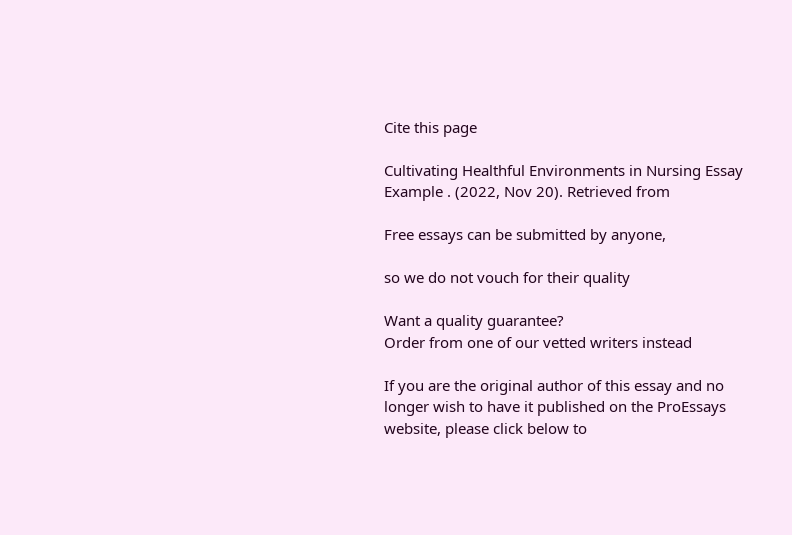Cite this page

Cultivating Healthful Environments in Nursing Essay Example . (2022, Nov 20). Retrieved from

Free essays can be submitted by anyone,

so we do not vouch for their quality

Want a quality guarantee?
Order from one of our vetted writers instead

If you are the original author of this essay and no longer wish to have it published on the ProEssays website, please click below to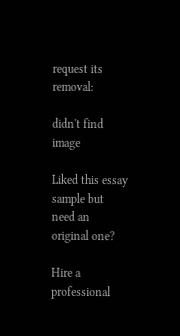request its removal:

didn't find image

Liked this essay sample but need an original one?

Hire a professional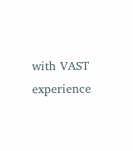with VAST experience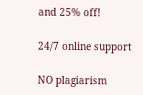and 25% off!

24/7 online support

NO plagiarism